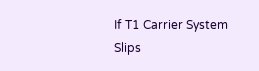If T1 Carrier System Slips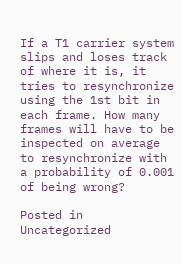If a T1 carrier system slips and loses track of where it is, it tries to resynchronize using the 1st bit in each frame. How many frames will have to be inspected on average to resynchronize with a probability of 0.001 of being wrong?

Posted in Uncategorized